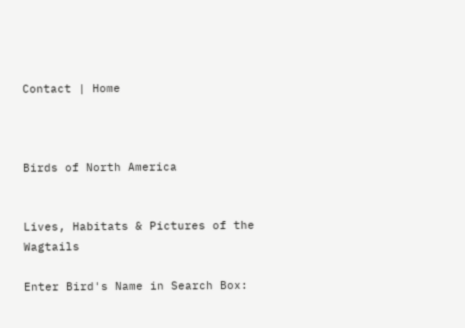Contact | Home



Birds of North America


Lives, Habitats & Pictures of the Wagtails

Enter Bird's Name in Search Box: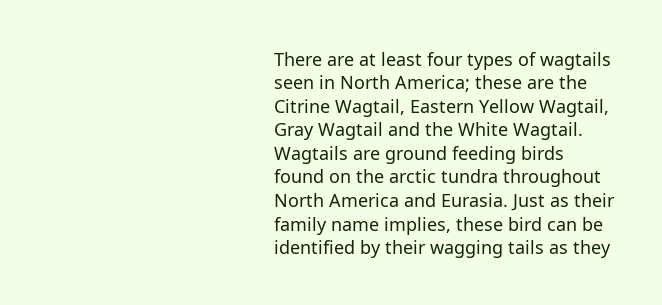There are at least four types of wagtails seen in North America; these are the Citrine Wagtail, Eastern Yellow Wagtail, Gray Wagtail and the White Wagtail. Wagtails are ground feeding birds found on the arctic tundra throughout North America and Eurasia. Just as their family name implies, these bird can be identified by their wagging tails as they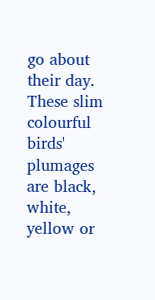go about their day. These slim colourful birds' plumages are black, white, yellow or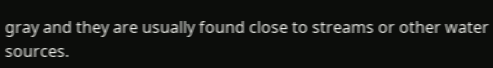gray and they are usually found close to streams or other water sources.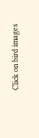Click on bird images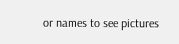or names to see pictures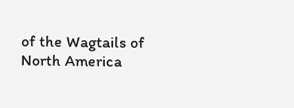of the Wagtails of North America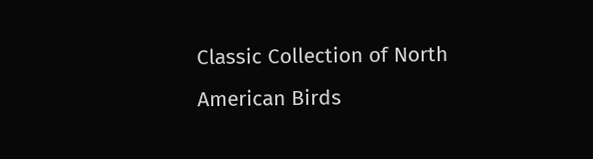Classic Collection of North American Birds